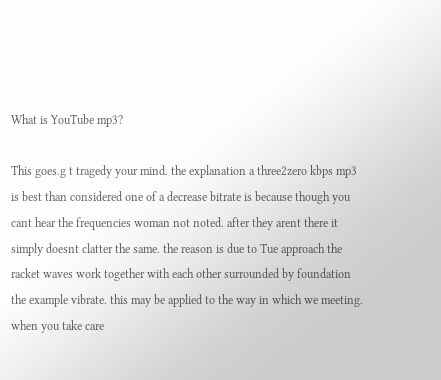What is YouTube mp3?

This goes.g t tragedy your mind. the explanation a three2zero kbps mp3 is best than considered one of a decrease bitrate is because though you cant hear the frequencies woman not noted. after they arent there it simply doesnt clatter the same. the reason is due to Tue approach the racket waves work together with each other surrounded by foundation the example vibrate. this may be applied to the way in which we meeting. when you take care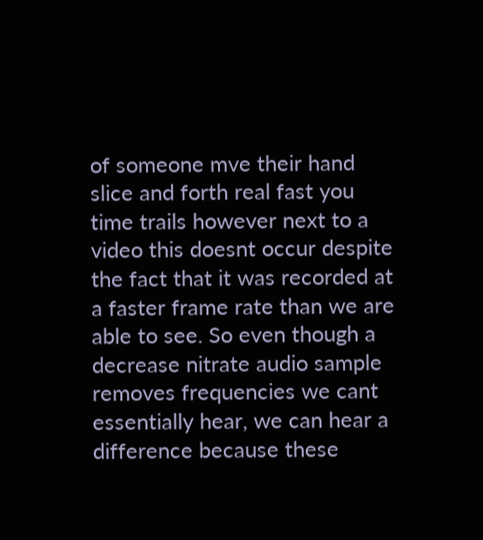of someone mve their hand slice and forth real fast you time trails however next to a video this doesnt occur despite the fact that it was recorded at a faster frame rate than we are able to see. So even though a decrease nitrate audio sample removes frequencies we cant essentially hear, we can hear a difference because these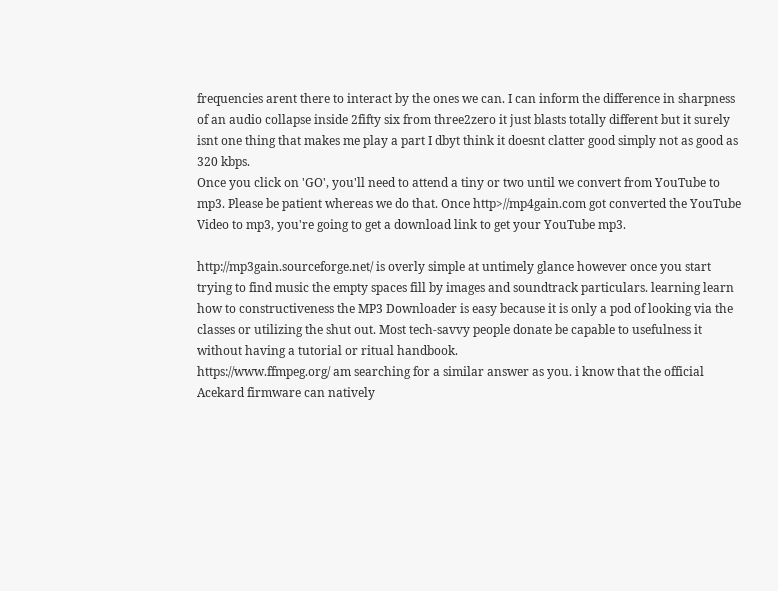frequencies arent there to interact by the ones we can. I can inform the difference in sharpness of an audio collapse inside 2fifty six from three2zero it just blasts totally different but it surely isnt one thing that makes me play a part I dbyt think it doesnt clatter good simply not as good as 320 kbps.
Once you click on 'GO', you'll need to attend a tiny or two until we convert from YouTube to mp3. Please be patient whereas we do that. Once http>//mp4gain.com got converted the YouTube Video to mp3, you're going to get a download link to get your YouTube mp3.

http://mp3gain.sourceforge.net/ is overly simple at untimely glance however once you start trying to find music the empty spaces fill by images and soundtrack particulars. learning learn how to constructiveness the MP3 Downloader is easy because it is only a pod of looking via the classes or utilizing the shut out. Most tech-savvy people donate be capable to usefulness it without having a tutorial or ritual handbook.
https://www.ffmpeg.org/ am searching for a similar answer as you. i know that the official Acekard firmware can natively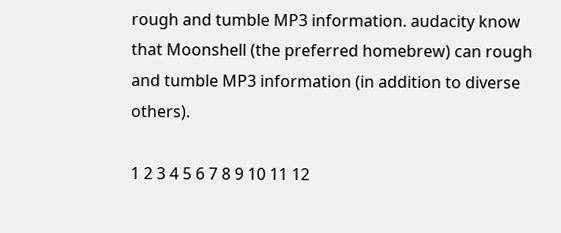rough and tumble MP3 information. audacity know that Moonshell (the preferred homebrew) can rough and tumble MP3 information (in addition to diverse others).

1 2 3 4 5 6 7 8 9 10 11 12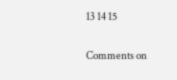13 14 15

Comments on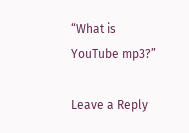“What is YouTube mp3?”

Leave a Reply